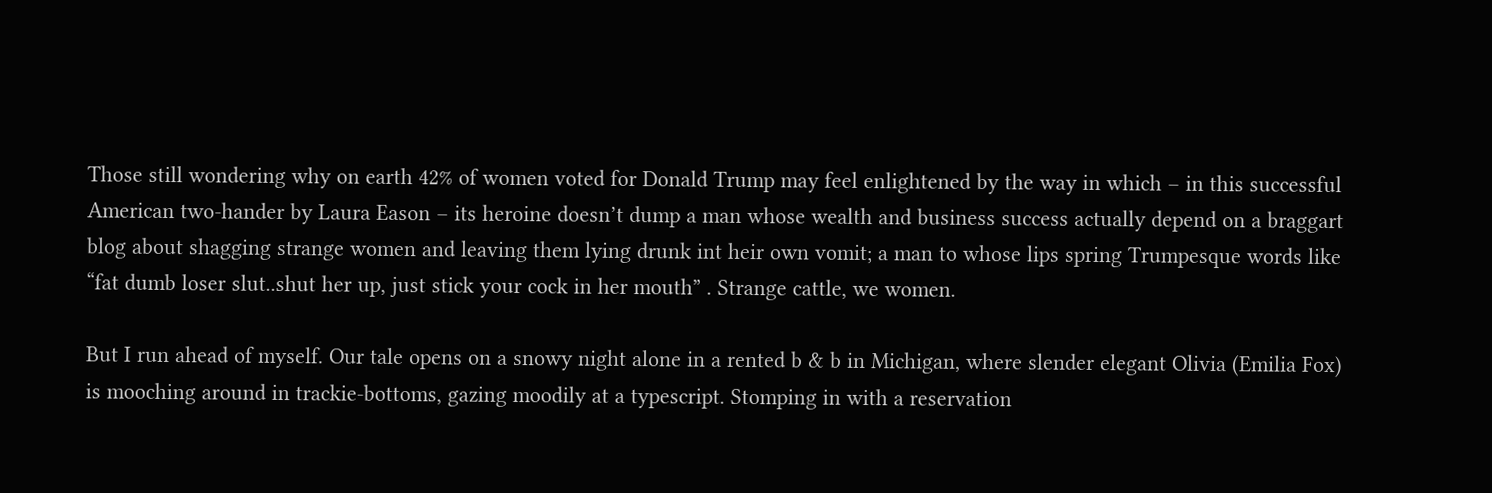Those still wondering why on earth 42% of women voted for Donald Trump may feel enlightened by the way in which – in this successful American two-hander by Laura Eason – its heroine doesn’t dump a man whose wealth and business success actually depend on a braggart blog about shagging strange women and leaving them lying drunk int heir own vomit; a man to whose lips spring Trumpesque words like “fat dumb loser slut..shut her up, just stick your cock in her mouth” . Strange cattle, we women.

But I run ahead of myself. Our tale opens on a snowy night alone in a rented b & b in Michigan, where slender elegant Olivia (Emilia Fox) is mooching around in trackie-bottoms, gazing moodily at a typescript. Stomping in with a reservation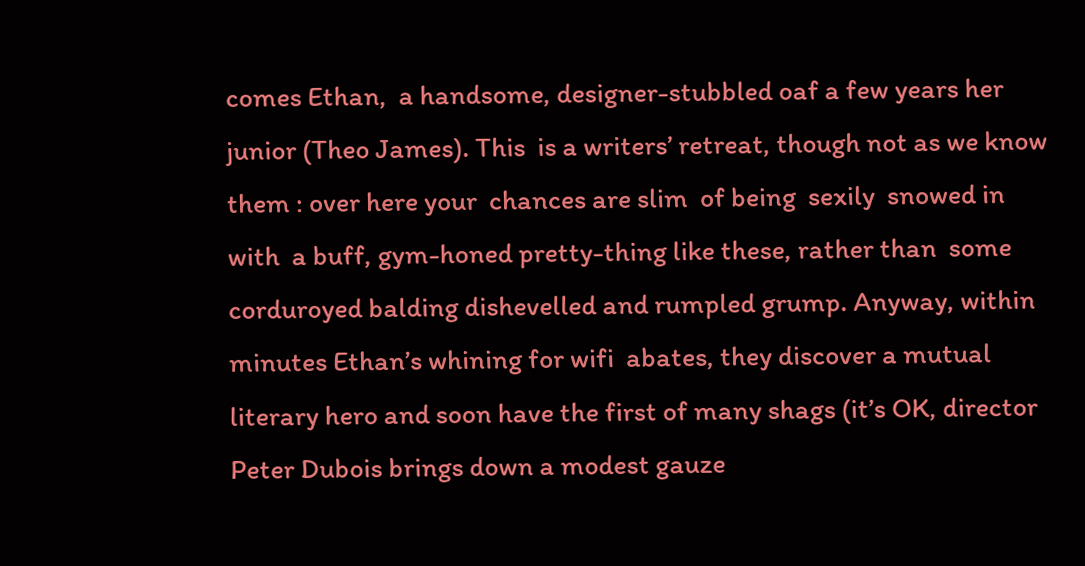comes Ethan,  a handsome, designer-stubbled oaf a few years her junior (Theo James). This  is a writers’ retreat, though not as we know them : over here your  chances are slim  of being  sexily  snowed in with  a buff, gym-honed pretty-thing like these, rather than  some corduroyed balding dishevelled and rumpled grump. Anyway, within minutes Ethan’s whining for wifi  abates, they discover a mutual literary hero and soon have the first of many shags (it’s OK, director Peter Dubois brings down a modest gauze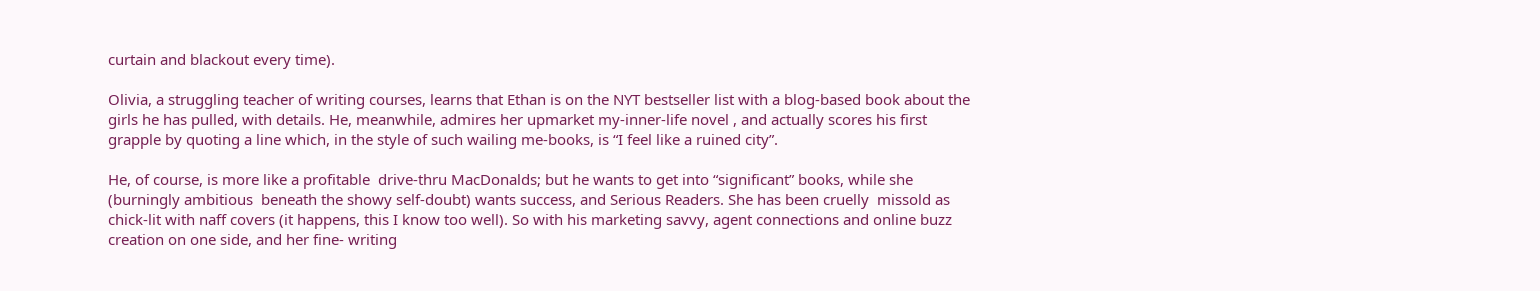curtain and blackout every time).

Olivia, a struggling teacher of writing courses, learns that Ethan is on the NYT bestseller list with a blog-based book about the girls he has pulled, with details. He, meanwhile, admires her upmarket my-inner-life novel , and actually scores his first grapple by quoting a line which, in the style of such wailing me-books, is “I feel like a ruined city”.

He, of course, is more like a profitable  drive-thru MacDonalds; but he wants to get into “significant” books, while she (burningly ambitious  beneath the showy self-doubt) wants success, and Serious Readers. She has been cruelly  missold as chick-lit with naff covers (it happens, this I know too well). So with his marketing savvy, agent connections and online buzz creation on one side, and her fine- writing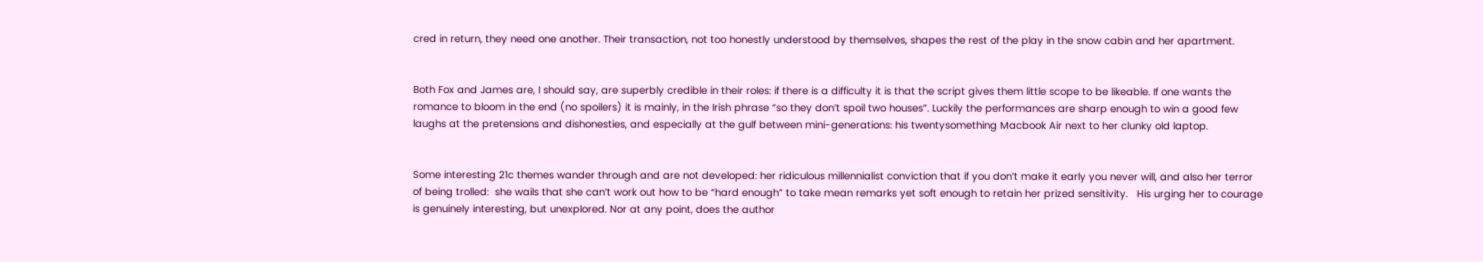cred in return, they need one another. Their transaction, not too honestly understood by themselves, shapes the rest of the play in the snow cabin and her apartment.


Both Fox and James are, I should say, are superbly credible in their roles: if there is a difficulty it is that the script gives them little scope to be likeable. If one wants the romance to bloom in the end (no spoilers) it is mainly, in the Irish phrase “so they don’t spoil two houses”. Luckily the performances are sharp enough to win a good few laughs at the pretensions and dishonesties, and especially at the gulf between mini-generations: his twentysomething Macbook Air next to her clunky old laptop.


Some interesting 21c themes wander through and are not developed: her ridiculous millennialist conviction that if you don’t make it early you never will, and also her terror of being trolled:  she wails that she can’t work out how to be “hard enough” to take mean remarks yet soft enough to retain her prized sensitivity.   His urging her to courage is genuinely interesting, but unexplored. Nor at any point, does the author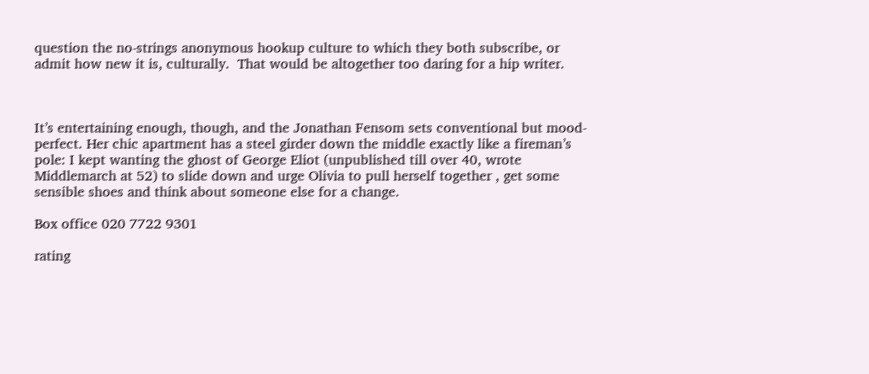question the no-strings anonymous hookup culture to which they both subscribe, or admit how new it is, culturally.  That would be altogether too daring for a hip writer.



It’s entertaining enough, though, and the Jonathan Fensom sets conventional but mood-perfect. Her chic apartment has a steel girder down the middle exactly like a fireman’s pole: I kept wanting the ghost of George Eliot (unpublished till over 40, wrote Middlemarch at 52) to slide down and urge Olivia to pull herself together , get some sensible shoes and think about someone else for a change.

Box office 020 7722 9301

rating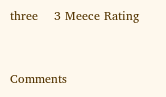three    3 Meece Rating


Comments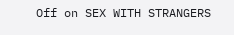Off on SEX WITH STRANGERS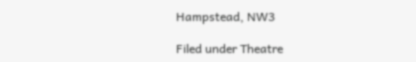Hampstead, NW3

Filed under Theatre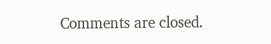Comments are closed.